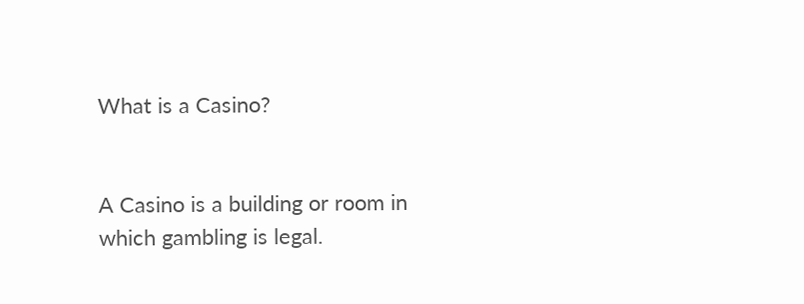What is a Casino?


A Casino is a building or room in which gambling is legal.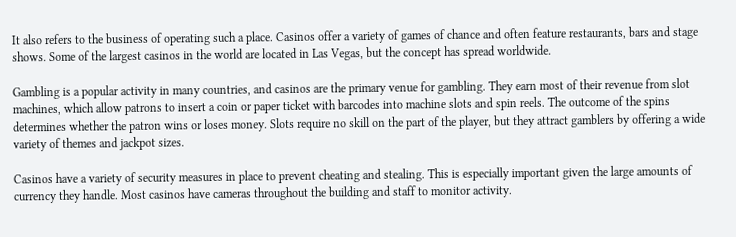It also refers to the business of operating such a place. Casinos offer a variety of games of chance and often feature restaurants, bars and stage shows. Some of the largest casinos in the world are located in Las Vegas, but the concept has spread worldwide.

Gambling is a popular activity in many countries, and casinos are the primary venue for gambling. They earn most of their revenue from slot machines, which allow patrons to insert a coin or paper ticket with barcodes into machine slots and spin reels. The outcome of the spins determines whether the patron wins or loses money. Slots require no skill on the part of the player, but they attract gamblers by offering a wide variety of themes and jackpot sizes.

Casinos have a variety of security measures in place to prevent cheating and stealing. This is especially important given the large amounts of currency they handle. Most casinos have cameras throughout the building and staff to monitor activity.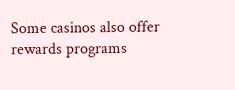Some casinos also offer rewards programs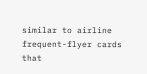similar to airline frequent-flyer cards that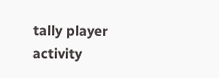tally player activity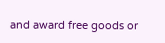and award free goods or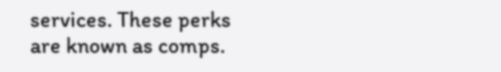services. These perks are known as comps.